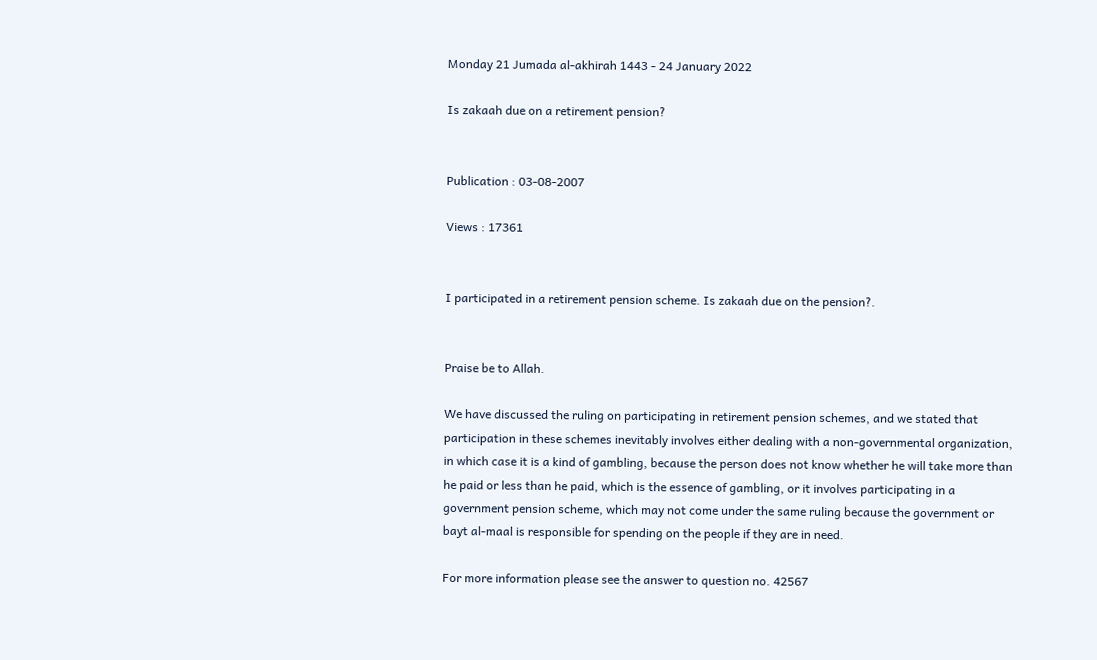Monday 21 Jumada al-akhirah 1443 - 24 January 2022

Is zakaah due on a retirement pension?


Publication : 03-08-2007

Views : 17361


I participated in a retirement pension scheme. Is zakaah due on the pension?.


Praise be to Allah.

We have discussed the ruling on participating in retirement pension schemes, and we stated that participation in these schemes inevitably involves either dealing with a non-governmental organization, in which case it is a kind of gambling, because the person does not know whether he will take more than he paid or less than he paid, which is the essence of gambling, or it involves participating in a government pension scheme, which may not come under the same ruling because the government or bayt al-maal is responsible for spending on the people if they are in need.

For more information please see the answer to question no. 42567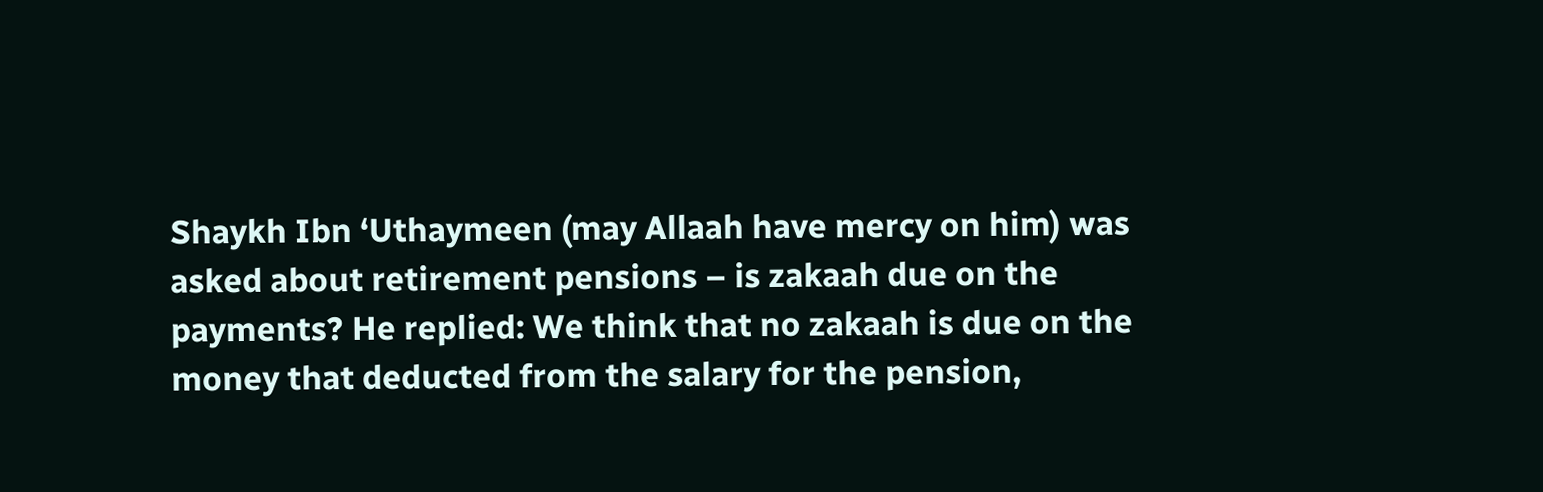Shaykh Ibn ‘Uthaymeen (may Allaah have mercy on him) was asked about retirement pensions – is zakaah due on the payments? He replied: We think that no zakaah is due on the money that deducted from the salary for the pension,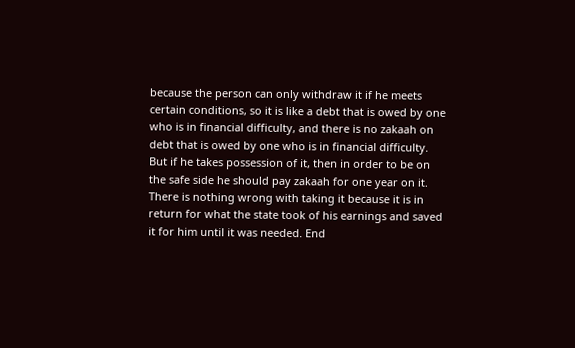because the person can only withdraw it if he meets certain conditions, so it is like a debt that is owed by one who is in financial difficulty, and there is no zakaah on debt that is owed by one who is in financial difficulty. But if he takes possession of it, then in order to be on the safe side he should pay zakaah for one year on it. There is nothing wrong with taking it because it is in return for what the state took of his earnings and saved it for him until it was needed. End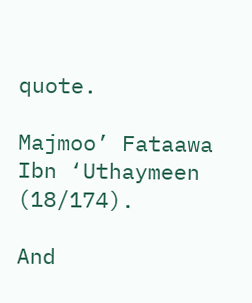quote.

Majmoo’ Fataawa Ibn ‘Uthaymeen (18/174).

And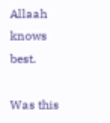Allaah knows best.

Was this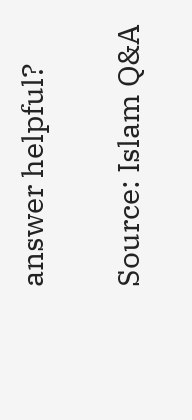answer helpful?

Source: Islam Q&A